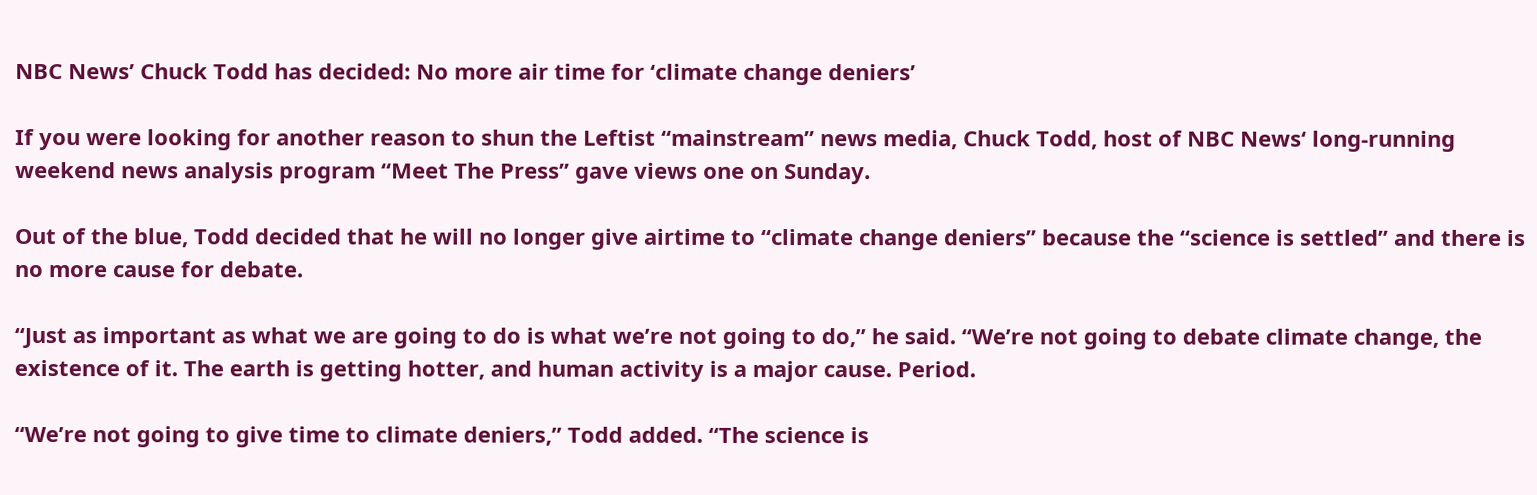NBC News’ Chuck Todd has decided: No more air time for ‘climate change deniers’

If you were looking for another reason to shun the Leftist “mainstream” news media, Chuck Todd, host of NBC News‘ long-running weekend news analysis program “Meet The Press” gave views one on Sunday.

Out of the blue, Todd decided that he will no longer give airtime to “climate change deniers” because the “science is settled” and there is no more cause for debate.

“Just as important as what we are going to do is what we’re not going to do,” he said. “We’re not going to debate climate change, the existence of it. The earth is getting hotter, and human activity is a major cause. Period.

“We’re not going to give time to climate deniers,” Todd added. “The science is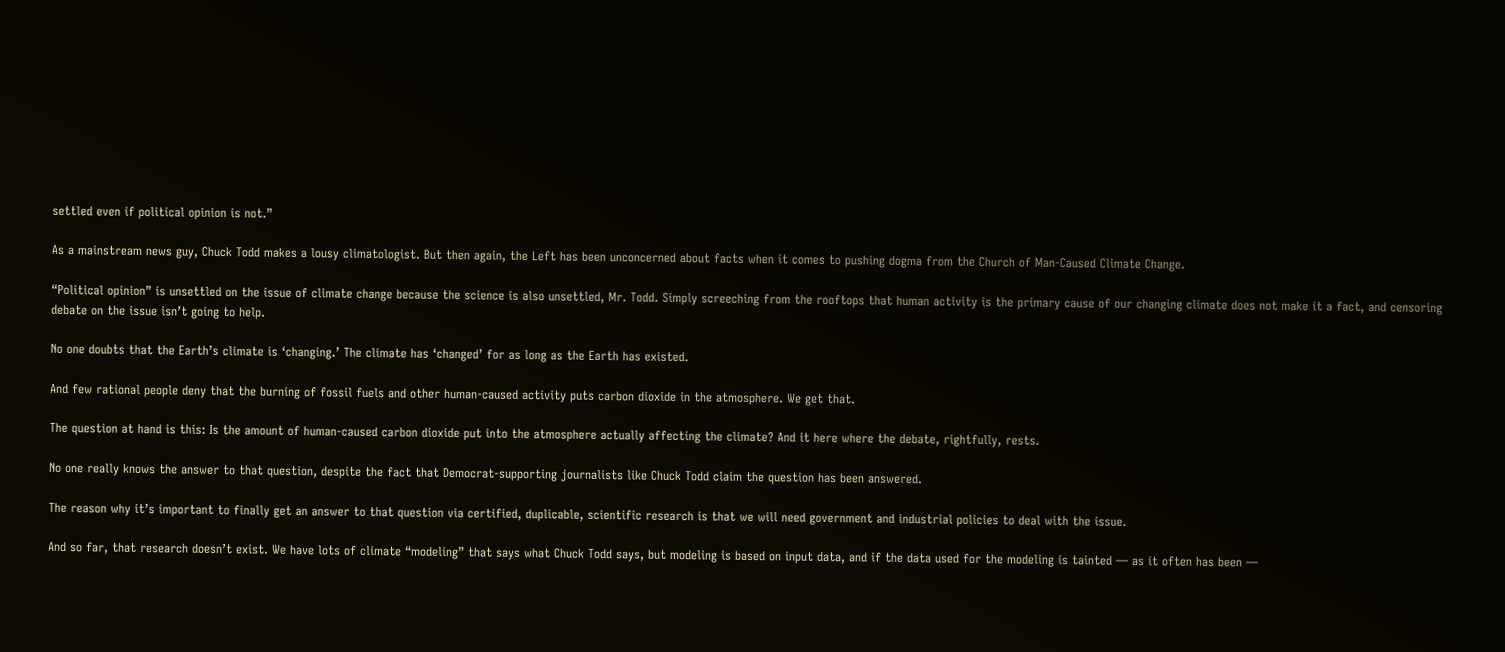settled even if political opinion is not.”

As a mainstream news guy, Chuck Todd makes a lousy climatologist. But then again, the Left has been unconcerned about facts when it comes to pushing dogma from the Church of Man-Caused Climate Change.

“Political opinion” is unsettled on the issue of climate change because the science is also unsettled, Mr. Todd. Simply screeching from the rooftops that human activity is the primary cause of our changing climate does not make it a fact, and censoring debate on the issue isn’t going to help.

No one doubts that the Earth’s climate is ‘changing.’ The climate has ‘changed’ for as long as the Earth has existed.

And few rational people deny that the burning of fossil fuels and other human-caused activity puts carbon dioxide in the atmosphere. We get that.

The question at hand is this: Is the amount of human-caused carbon dioxide put into the atmosphere actually affecting the climate? And it here where the debate, rightfully, rests.

No one really knows the answer to that question, despite the fact that Democrat-supporting journalists like Chuck Todd claim the question has been answered.

The reason why it’s important to finally get an answer to that question via certified, duplicable, scientific research is that we will need government and industrial policies to deal with the issue.

And so far, that research doesn’t exist. We have lots of climate “modeling” that says what Chuck Todd says, but modeling is based on input data, and if the data used for the modeling is tainted — as it often has been —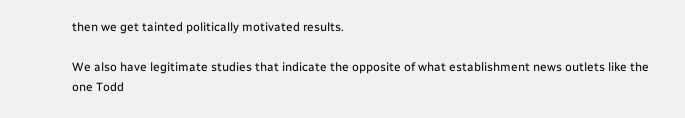then we get tainted politically motivated results.

We also have legitimate studies that indicate the opposite of what establishment news outlets like the one Todd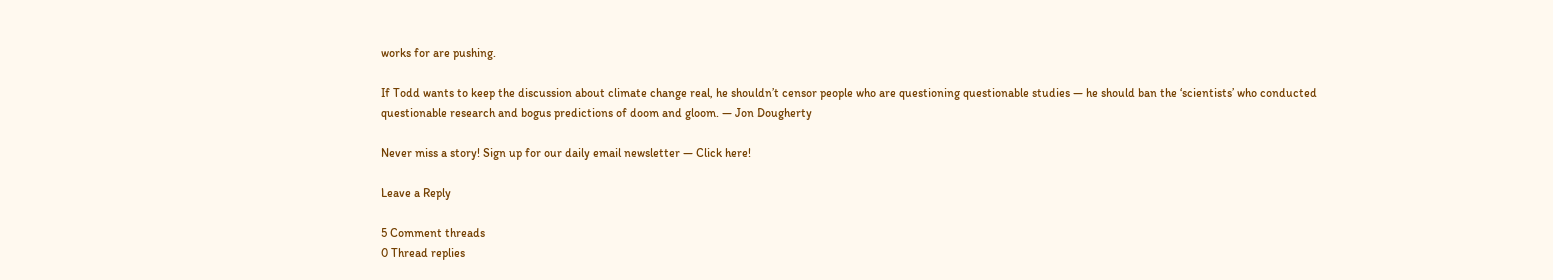works for are pushing.

If Todd wants to keep the discussion about climate change real, he shouldn’t censor people who are questioning questionable studies — he should ban the ‘scientists’ who conducted questionable research and bogus predictions of doom and gloom. — Jon Dougherty

Never miss a story! Sign up for our daily email newsletter — Click here!

Leave a Reply

5 Comment threads
0 Thread replies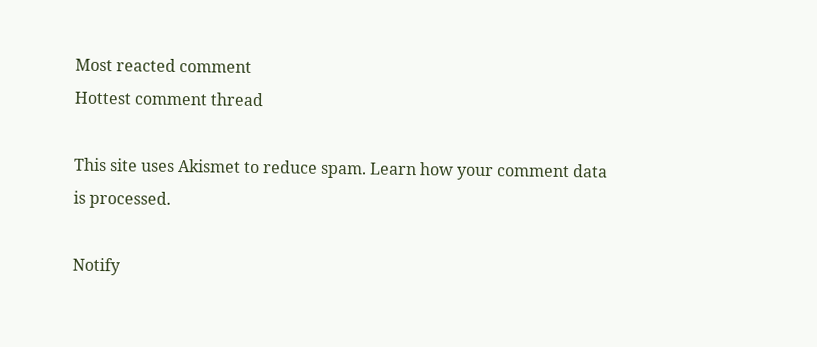Most reacted comment
Hottest comment thread

This site uses Akismet to reduce spam. Learn how your comment data is processed.

Notify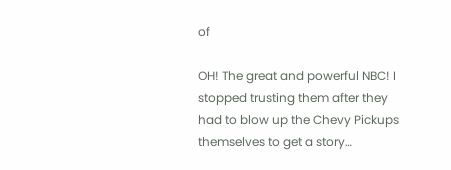of

OH! The great and powerful NBC! I stopped trusting them after they had to blow up the Chevy Pickups themselves to get a story…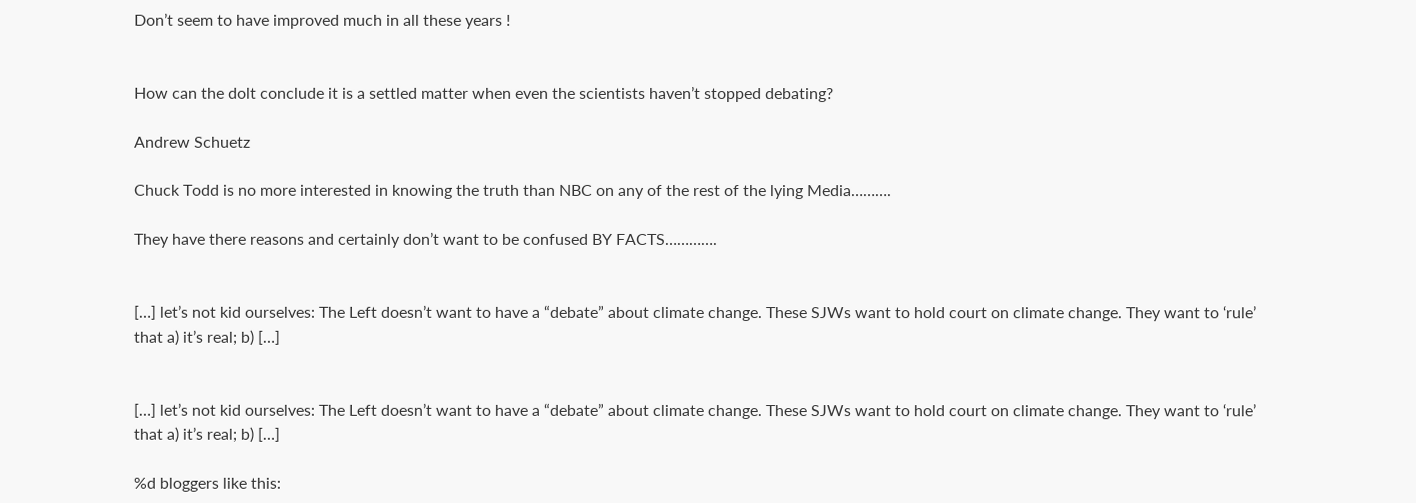Don’t seem to have improved much in all these years !


How can the dolt conclude it is a settled matter when even the scientists haven’t stopped debating?

Andrew Schuetz

Chuck Todd is no more interested in knowing the truth than NBC on any of the rest of the lying Media……….

They have there reasons and certainly don’t want to be confused BY FACTS………….


[…] let’s not kid ourselves: The Left doesn’t want to have a “debate” about climate change. These SJWs want to hold court on climate change. They want to ‘rule’ that a) it’s real; b) […]


[…] let’s not kid ourselves: The Left doesn’t want to have a “debate” about climate change. These SJWs want to hold court on climate change. They want to ‘rule’ that a) it’s real; b) […]

%d bloggers like this: